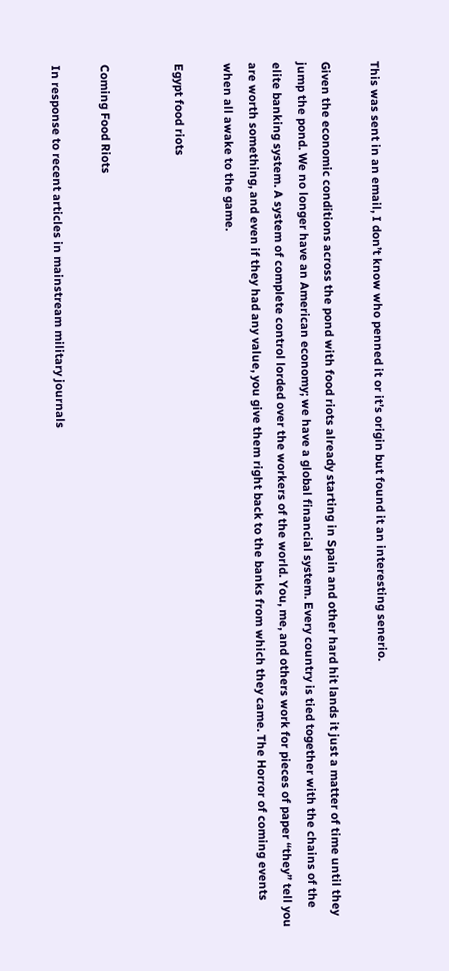This was sent in an email, I don’t know who penned it or it’s origin but found it an interesting senerio.

Given the economic conditions across the pond with food riots already starting in Spain and other hard hit lands it just a matter of time until they jump the pond. We no longer have an American economy; we have a global financial system. Every country is tied together with the chains of the elite banking system. A system of complete control lorded over the workers of the world. You, me, and others work for pieces of paper “they” tell you are worth something, and even if they had any value, you give them right back to the banks from which they came. The Horror of coming events when all awake to the game.

Egypt food riots


Coming Food Riots

In response to recent articles in mainstream military journals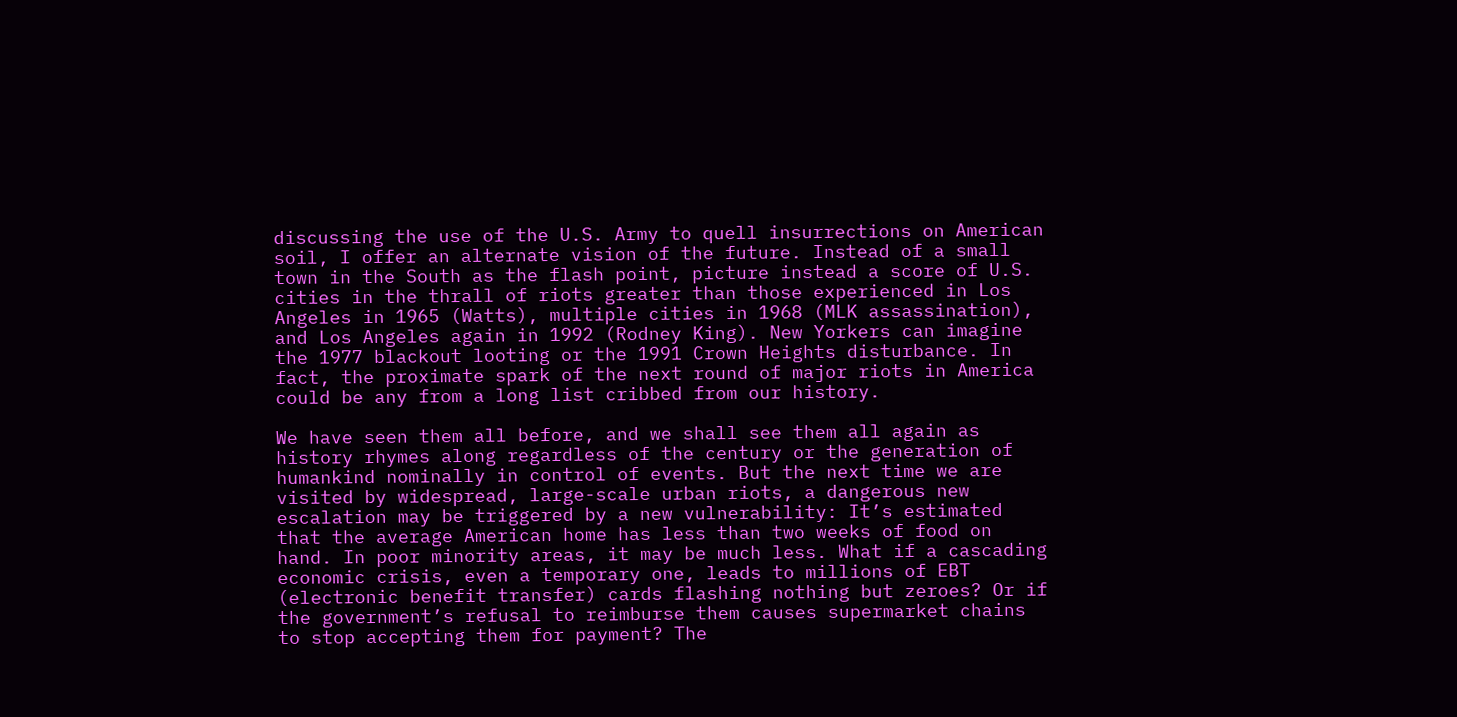discussing the use of the U.S. Army to quell insurrections on American
soil, I offer an alternate vision of the future. Instead of a small
town in the South as the flash point, picture instead a score of U.S.
cities in the thrall of riots greater than those experienced in Los
Angeles in 1965 (Watts), multiple cities in 1968 (MLK assassination),
and Los Angeles again in 1992 (Rodney King). New Yorkers can imagine
the 1977 blackout looting or the 1991 Crown Heights disturbance. In
fact, the proximate spark of the next round of major riots in America
could be any from a long list cribbed from our history.

We have seen them all before, and we shall see them all again as
history rhymes along regardless of the century or the generation of
humankind nominally in control of events. But the next time we are
visited by widespread, large-scale urban riots, a dangerous new
escalation may be triggered by a new vulnerability: It’s estimated
that the average American home has less than two weeks of food on
hand. In poor minority areas, it may be much less. What if a cascading
economic crisis, even a temporary one, leads to millions of EBT
(electronic benefit transfer) cards flashing nothing but zeroes? Or if
the government’s refusal to reimburse them causes supermarket chains
to stop accepting them for payment? The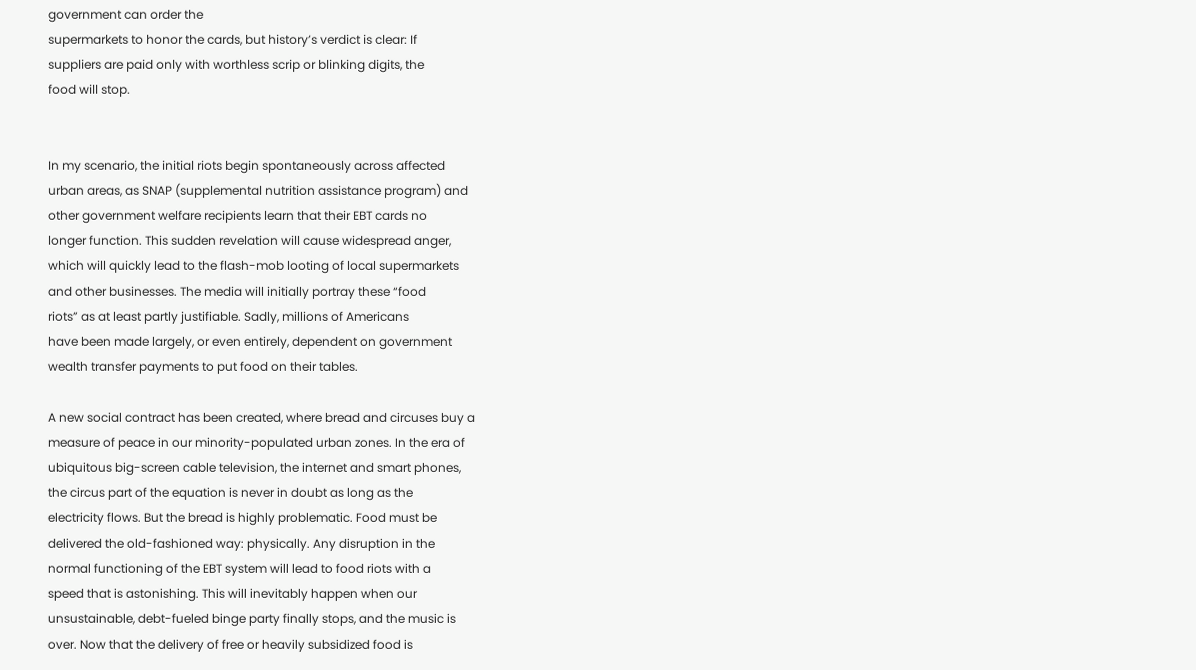government can order the
supermarkets to honor the cards, but history’s verdict is clear: If
suppliers are paid only with worthless scrip or blinking digits, the
food will stop.


In my scenario, the initial riots begin spontaneously across affected
urban areas, as SNAP (supplemental nutrition assistance program) and
other government welfare recipients learn that their EBT cards no
longer function. This sudden revelation will cause widespread anger,
which will quickly lead to the flash-mob looting of local supermarkets
and other businesses. The media will initially portray these “food
riots” as at least partly justifiable. Sadly, millions of Americans
have been made largely, or even entirely, dependent on government
wealth transfer payments to put food on their tables.

A new social contract has been created, where bread and circuses buy a
measure of peace in our minority-populated urban zones. In the era of
ubiquitous big-screen cable television, the internet and smart phones,
the circus part of the equation is never in doubt as long as the
electricity flows. But the bread is highly problematic. Food must be
delivered the old-fashioned way: physically. Any disruption in the
normal functioning of the EBT system will lead to food riots with a
speed that is astonishing. This will inevitably happen when our
unsustainable, debt-fueled binge party finally stops, and the music is
over. Now that the delivery of free or heavily subsidized food is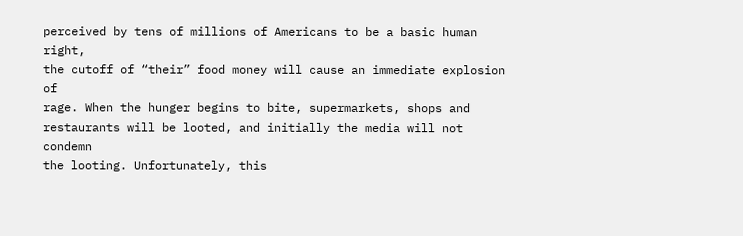perceived by tens of millions of Americans to be a basic human right,
the cutoff of “their” food money will cause an immediate explosion of
rage. When the hunger begins to bite, supermarkets, shops and
restaurants will be looted, and initially the media will not condemn
the looting. Unfortunately, this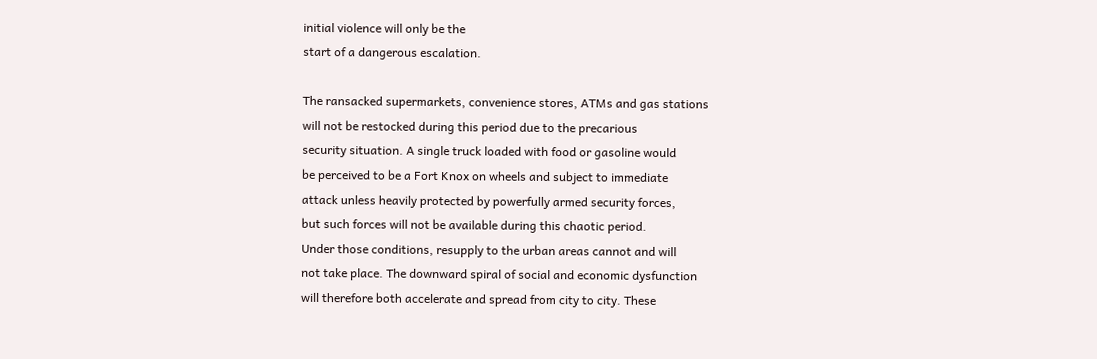initial violence will only be the
start of a dangerous escalation.

The ransacked supermarkets, convenience stores, ATMs and gas stations
will not be restocked during this period due to the precarious
security situation. A single truck loaded with food or gasoline would
be perceived to be a Fort Knox on wheels and subject to immediate
attack unless heavily protected by powerfully armed security forces,
but such forces will not be available during this chaotic period.
Under those conditions, resupply to the urban areas cannot and will
not take place. The downward spiral of social and economic dysfunction
will therefore both accelerate and spread from city to city. These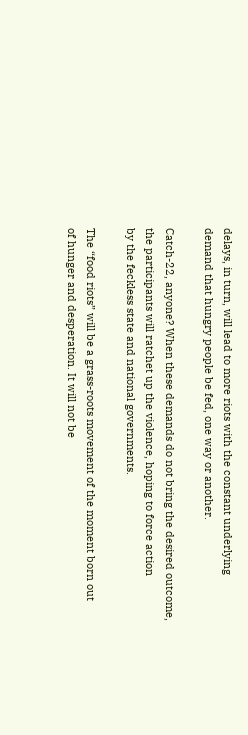delays, in turn, will lead to more riots with the constant underlying
demand that hungry people be fed, one way or another.

Catch-22, anyone? When these demands do not bring the desired outcome,
the participants will ratchet up the violence, hoping to force action
by the feckless state and national governments.

The “food riots” will be a grass-roots movement of the moment born out
of hunger and desperation. It will not be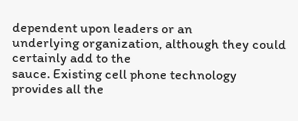dependent upon leaders or an
underlying organization, although they could certainly add to the
sauce. Existing cell phone technology provides all the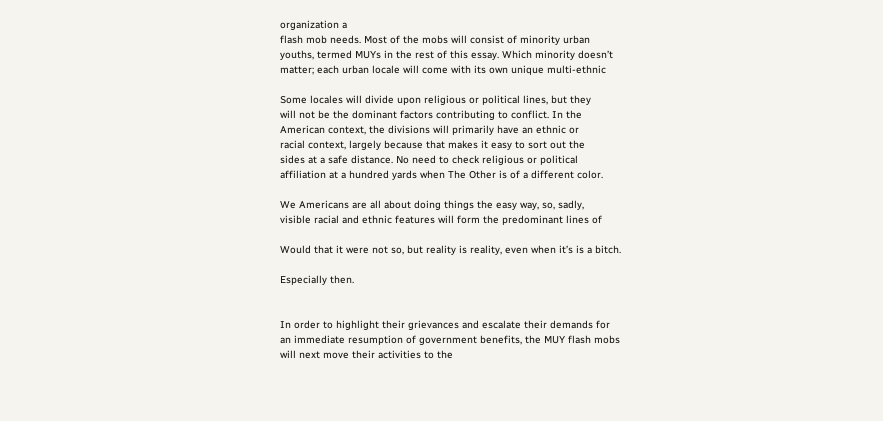organization a
flash mob needs. Most of the mobs will consist of minority urban
youths, termed MUYs in the rest of this essay. Which minority doesn’t
matter; each urban locale will come with its own unique multi-ethnic

Some locales will divide upon religious or political lines, but they
will not be the dominant factors contributing to conflict. In the
American context, the divisions will primarily have an ethnic or
racial context, largely because that makes it easy to sort out the
sides at a safe distance. No need to check religious or political
affiliation at a hundred yards when The Other is of a different color.

We Americans are all about doing things the easy way, so, sadly,
visible racial and ethnic features will form the predominant lines of

Would that it were not so, but reality is reality, even when it’s is a bitch.

Especially then.


In order to highlight their grievances and escalate their demands for
an immediate resumption of government benefits, the MUY flash mobs
will next move their activities to the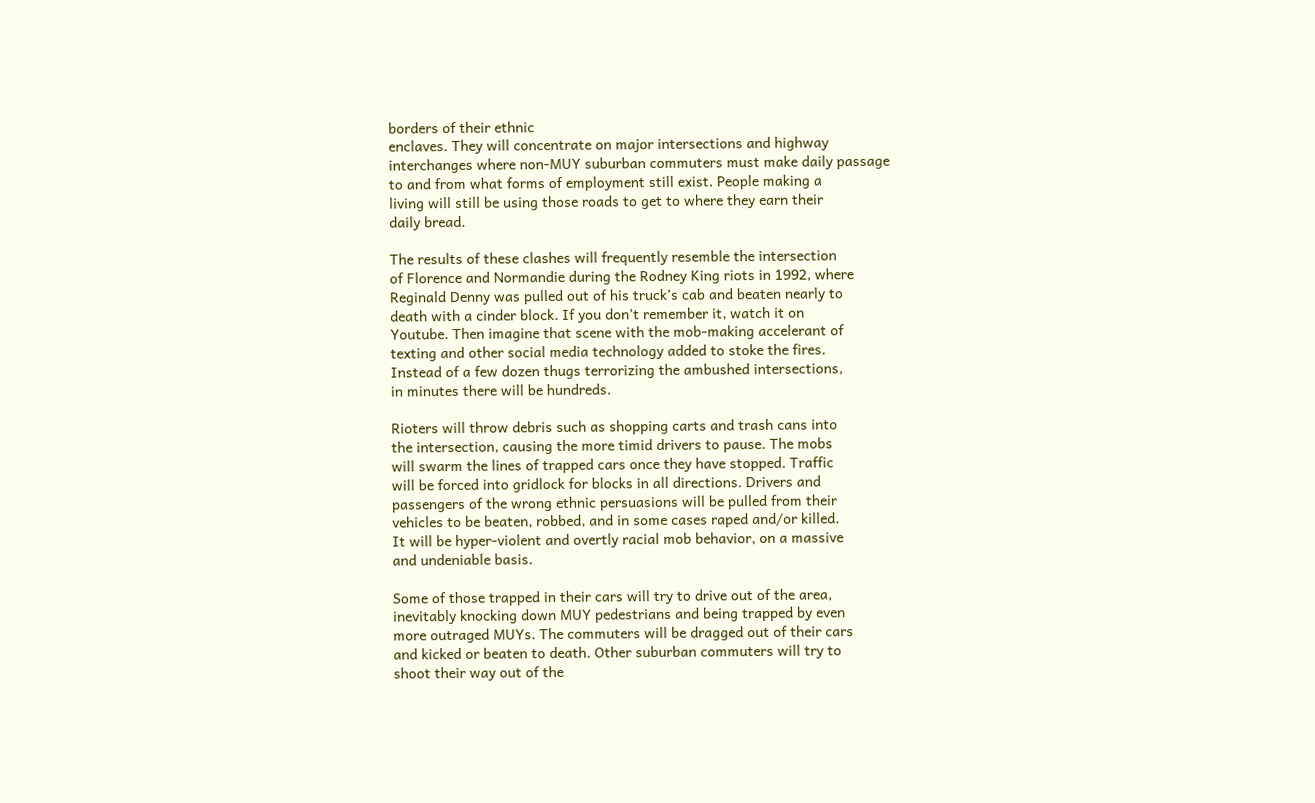borders of their ethnic
enclaves. They will concentrate on major intersections and highway
interchanges where non-MUY suburban commuters must make daily passage
to and from what forms of employment still exist. People making a
living will still be using those roads to get to where they earn their
daily bread.

The results of these clashes will frequently resemble the intersection
of Florence and Normandie during the Rodney King riots in 1992, where
Reginald Denny was pulled out of his truck’s cab and beaten nearly to
death with a cinder block. If you don’t remember it, watch it on
Youtube. Then imagine that scene with the mob-making accelerant of
texting and other social media technology added to stoke the fires.
Instead of a few dozen thugs terrorizing the ambushed intersections,
in minutes there will be hundreds.

Rioters will throw debris such as shopping carts and trash cans into
the intersection, causing the more timid drivers to pause. The mobs
will swarm the lines of trapped cars once they have stopped. Traffic
will be forced into gridlock for blocks in all directions. Drivers and
passengers of the wrong ethnic persuasions will be pulled from their
vehicles to be beaten, robbed, and in some cases raped and/or killed.
It will be hyper-violent and overtly racial mob behavior, on a massive
and undeniable basis.

Some of those trapped in their cars will try to drive out of the area,
inevitably knocking down MUY pedestrians and being trapped by even
more outraged MUYs. The commuters will be dragged out of their cars
and kicked or beaten to death. Other suburban commuters will try to
shoot their way out of the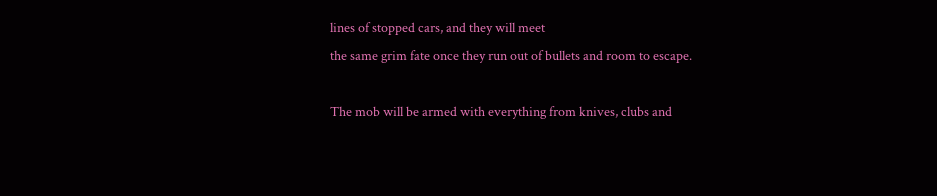lines of stopped cars, and they will meet
the same grim fate once they run out of bullets and room to escape.

The mob will be armed with everything from knives, clubs and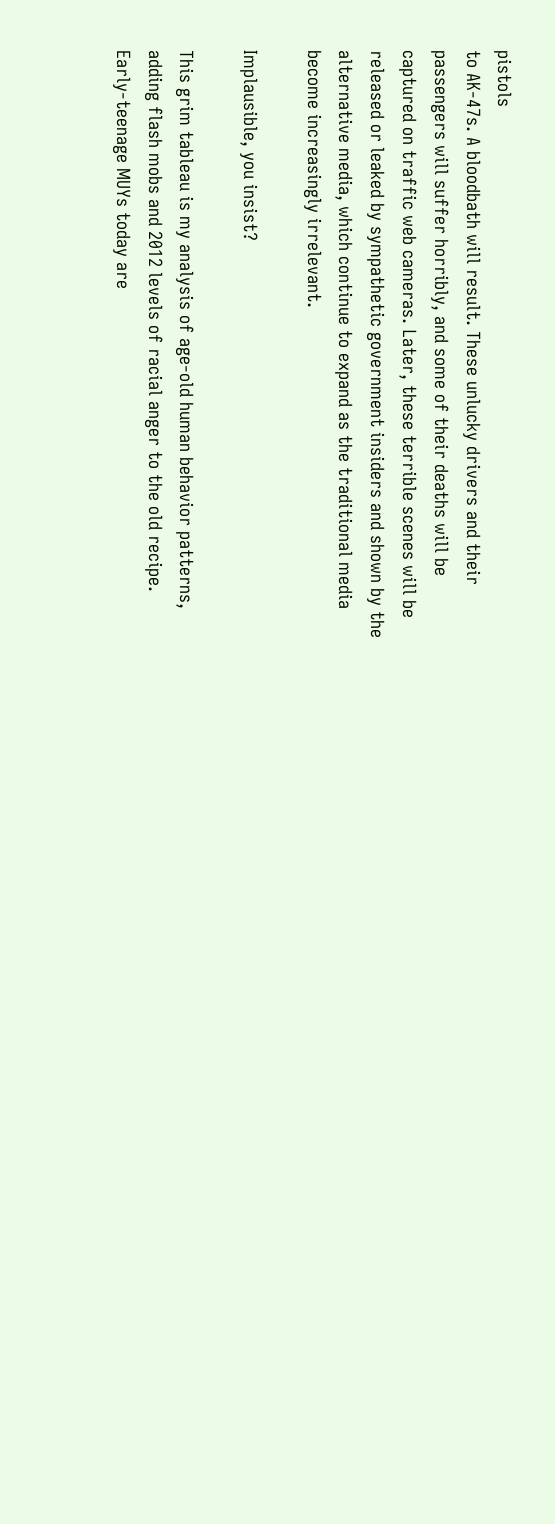pistols
to AK-47s. A bloodbath will result. These unlucky drivers and their
passengers will suffer horribly, and some of their deaths will be
captured on traffic web cameras. Later, these terrible scenes will be
released or leaked by sympathetic government insiders and shown by the
alternative media, which continue to expand as the traditional media
become increasingly irrelevant.

Implausible, you insist?

This grim tableau is my analysis of age-old human behavior patterns,
adding flash mobs and 2012 levels of racial anger to the old recipe.
Early-teenage MUYs today are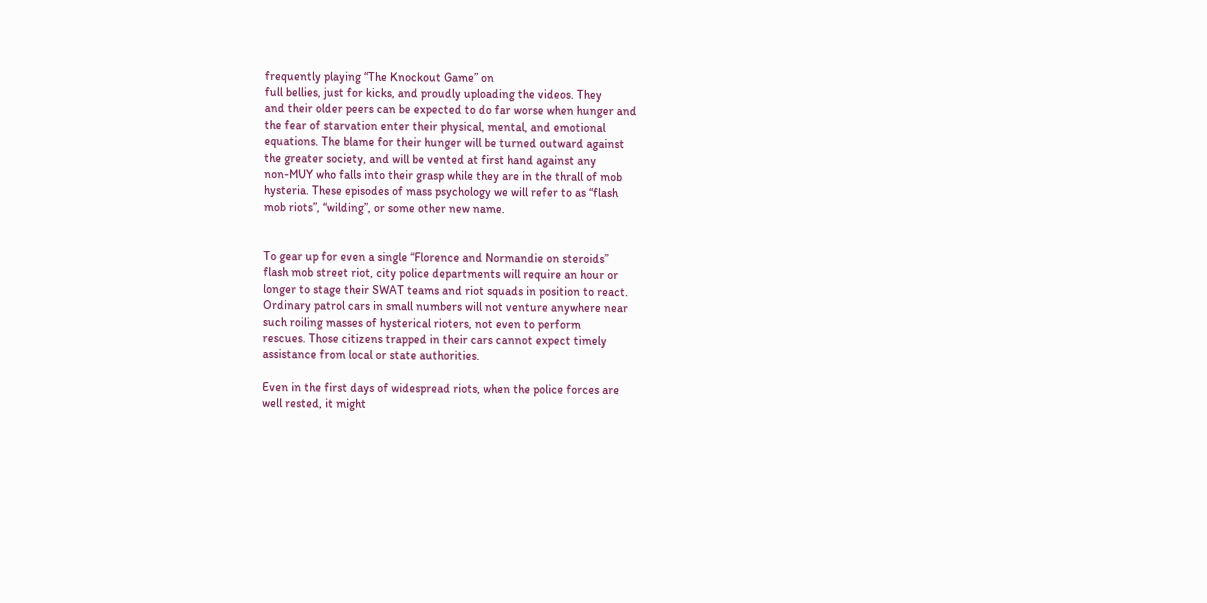frequently playing “The Knockout Game” on
full bellies, just for kicks, and proudly uploading the videos. They
and their older peers can be expected to do far worse when hunger and
the fear of starvation enter their physical, mental, and emotional
equations. The blame for their hunger will be turned outward against
the greater society, and will be vented at first hand against any
non-MUY who falls into their grasp while they are in the thrall of mob
hysteria. These episodes of mass psychology we will refer to as “flash
mob riots”, “wilding”, or some other new name.


To gear up for even a single “Florence and Normandie on steroids”
flash mob street riot, city police departments will require an hour or
longer to stage their SWAT teams and riot squads in position to react.
Ordinary patrol cars in small numbers will not venture anywhere near
such roiling masses of hysterical rioters, not even to perform
rescues. Those citizens trapped in their cars cannot expect timely
assistance from local or state authorities.

Even in the first days of widespread riots, when the police forces are
well rested, it might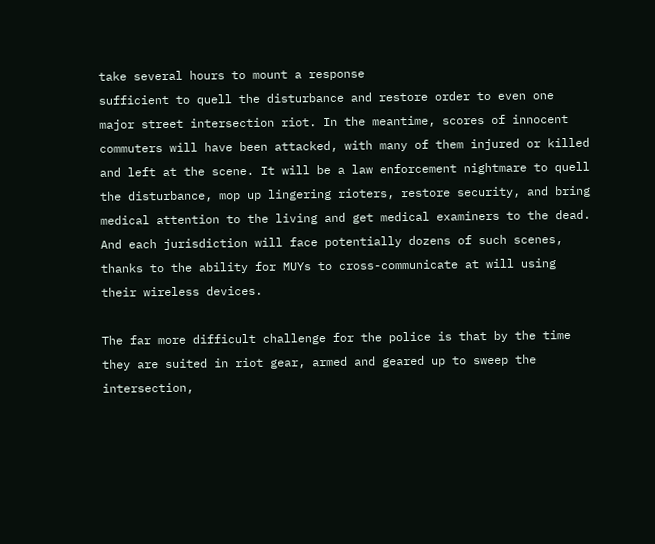take several hours to mount a response
sufficient to quell the disturbance and restore order to even one
major street intersection riot. In the meantime, scores of innocent
commuters will have been attacked, with many of them injured or killed
and left at the scene. It will be a law enforcement nightmare to quell
the disturbance, mop up lingering rioters, restore security, and bring
medical attention to the living and get medical examiners to the dead.
And each jurisdiction will face potentially dozens of such scenes,
thanks to the ability for MUYs to cross-communicate at will using
their wireless devices.

The far more difficult challenge for the police is that by the time
they are suited in riot gear, armed and geared up to sweep the
intersection,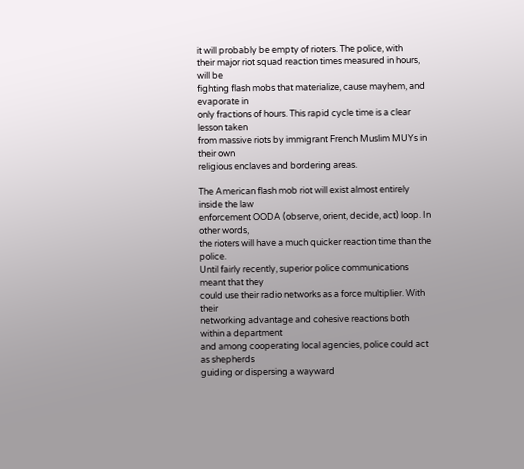it will probably be empty of rioters. The police, with
their major riot squad reaction times measured in hours, will be
fighting flash mobs that materialize, cause mayhem, and evaporate in
only fractions of hours. This rapid cycle time is a clear lesson taken
from massive riots by immigrant French Muslim MUYs in their own
religious enclaves and bordering areas.

The American flash mob riot will exist almost entirely inside the law
enforcement OODA (observe, orient, decide, act) loop. In other words,
the rioters will have a much quicker reaction time than the police.
Until fairly recently, superior police communications meant that they
could use their radio networks as a force multiplier. With their
networking advantage and cohesive reactions both within a department
and among cooperating local agencies, police could act as shepherds
guiding or dispersing a wayward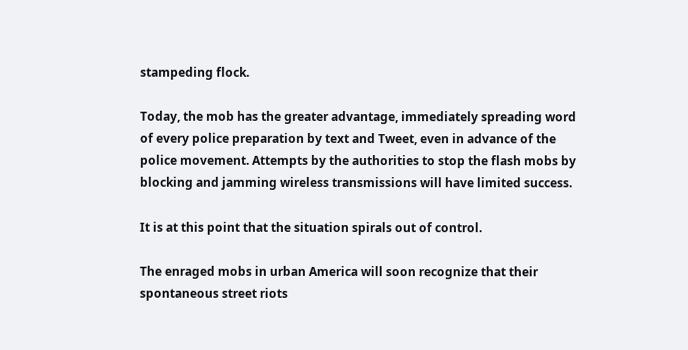stampeding flock.

Today, the mob has the greater advantage, immediately spreading word
of every police preparation by text and Tweet, even in advance of the
police movement. Attempts by the authorities to stop the flash mobs by
blocking and jamming wireless transmissions will have limited success.

It is at this point that the situation spirals out of control.

The enraged mobs in urban America will soon recognize that their
spontaneous street riots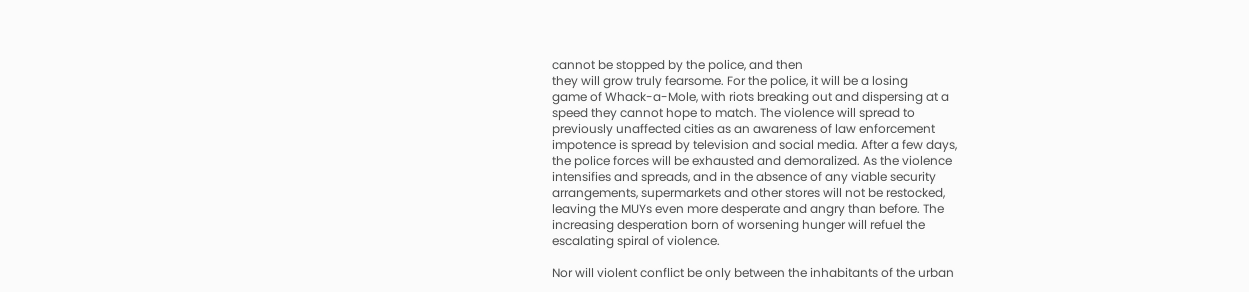cannot be stopped by the police, and then
they will grow truly fearsome. For the police, it will be a losing
game of Whack-a-Mole, with riots breaking out and dispersing at a
speed they cannot hope to match. The violence will spread to
previously unaffected cities as an awareness of law enforcement
impotence is spread by television and social media. After a few days,
the police forces will be exhausted and demoralized. As the violence
intensifies and spreads, and in the absence of any viable security
arrangements, supermarkets and other stores will not be restocked,
leaving the MUYs even more desperate and angry than before. The
increasing desperation born of worsening hunger will refuel the
escalating spiral of violence.

Nor will violent conflict be only between the inhabitants of the urban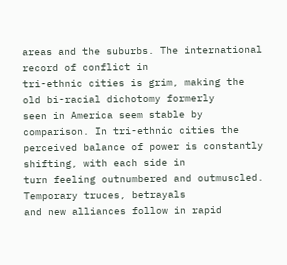areas and the suburbs. The international record of conflict in
tri-ethnic cities is grim, making the old bi-racial dichotomy formerly
seen in America seem stable by comparison. In tri-ethnic cities the
perceived balance of power is constantly shifting, with each side in
turn feeling outnumbered and outmuscled. Temporary truces, betrayals
and new alliances follow in rapid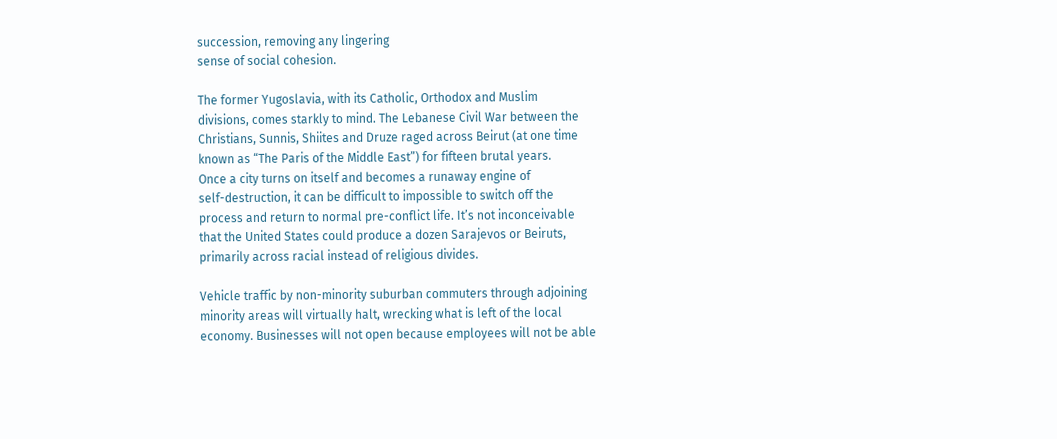succession, removing any lingering
sense of social cohesion.

The former Yugoslavia, with its Catholic, Orthodox and Muslim
divisions, comes starkly to mind. The Lebanese Civil War between the
Christians, Sunnis, Shiites and Druze raged across Beirut (at one time
known as “The Paris of the Middle East”) for fifteen brutal years.
Once a city turns on itself and becomes a runaway engine of
self-destruction, it can be difficult to impossible to switch off the
process and return to normal pre-conflict life. It’s not inconceivable
that the United States could produce a dozen Sarajevos or Beiruts,
primarily across racial instead of religious divides.

Vehicle traffic by non-minority suburban commuters through adjoining
minority areas will virtually halt, wrecking what is left of the local
economy. Businesses will not open because employees will not be able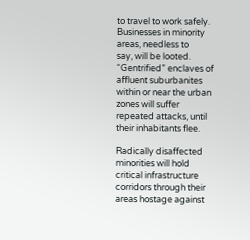to travel to work safely. Businesses in minority areas, needless to
say, will be looted. “Gentrified” enclaves of affluent suburbanites
within or near the urban zones will suffer repeated attacks, until
their inhabitants flee.

Radically disaffected minorities will hold critical infrastructure
corridors through their areas hostage against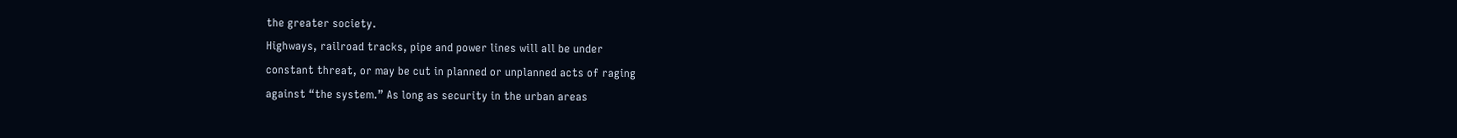the greater society.
Highways, railroad tracks, pipe and power lines will all be under
constant threat, or may be cut in planned or unplanned acts of raging
against “the system.” As long as security in the urban areas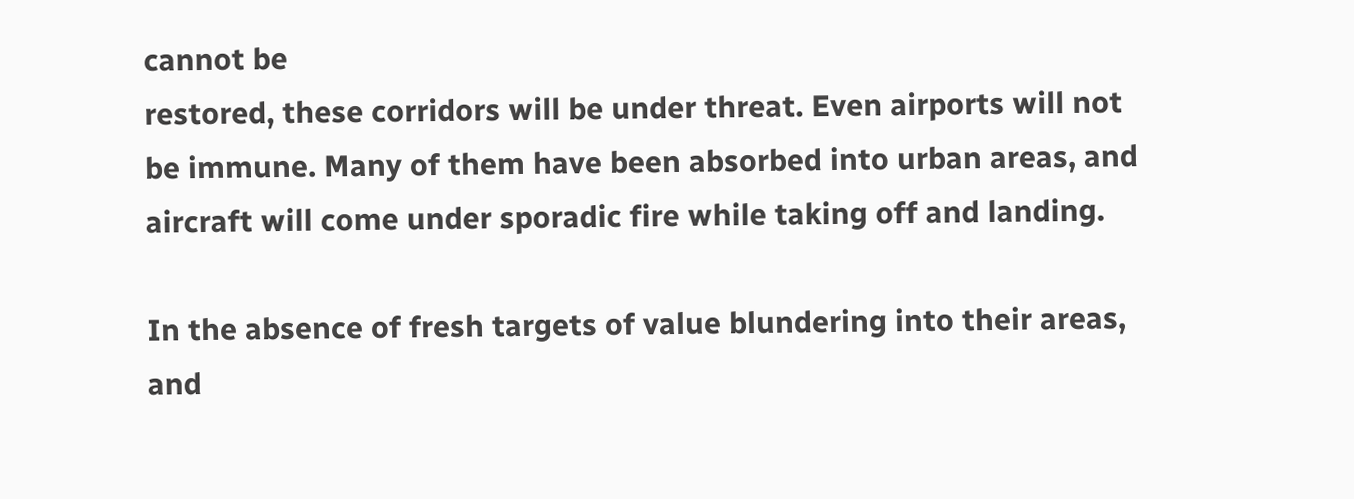cannot be
restored, these corridors will be under threat. Even airports will not
be immune. Many of them have been absorbed into urban areas, and
aircraft will come under sporadic fire while taking off and landing.

In the absence of fresh targets of value blundering into their areas,
and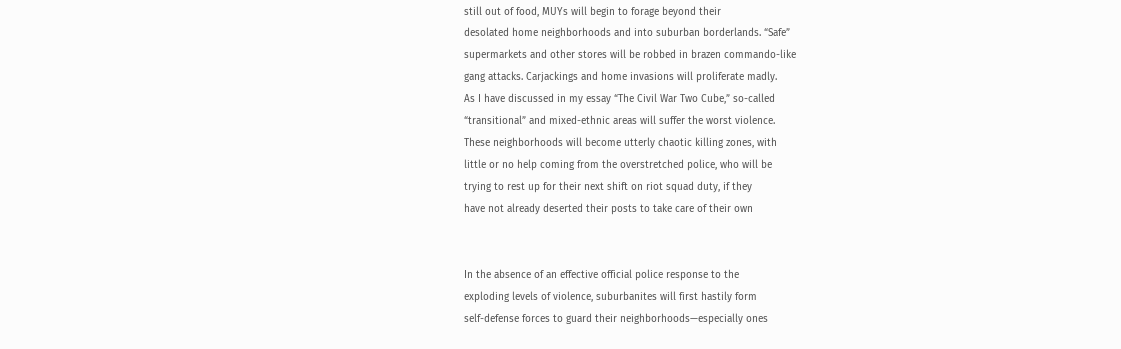still out of food, MUYs will begin to forage beyond their
desolated home neighborhoods and into suburban borderlands. “Safe”
supermarkets and other stores will be robbed in brazen commando-like
gang attacks. Carjackings and home invasions will proliferate madly.
As I have discussed in my essay “The Civil War Two Cube,” so-called
“transitional” and mixed-ethnic areas will suffer the worst violence.
These neighborhoods will become utterly chaotic killing zones, with
little or no help coming from the overstretched police, who will be
trying to rest up for their next shift on riot squad duty, if they
have not already deserted their posts to take care of their own


In the absence of an effective official police response to the
exploding levels of violence, suburbanites will first hastily form
self-defense forces to guard their neighborhoods—especially ones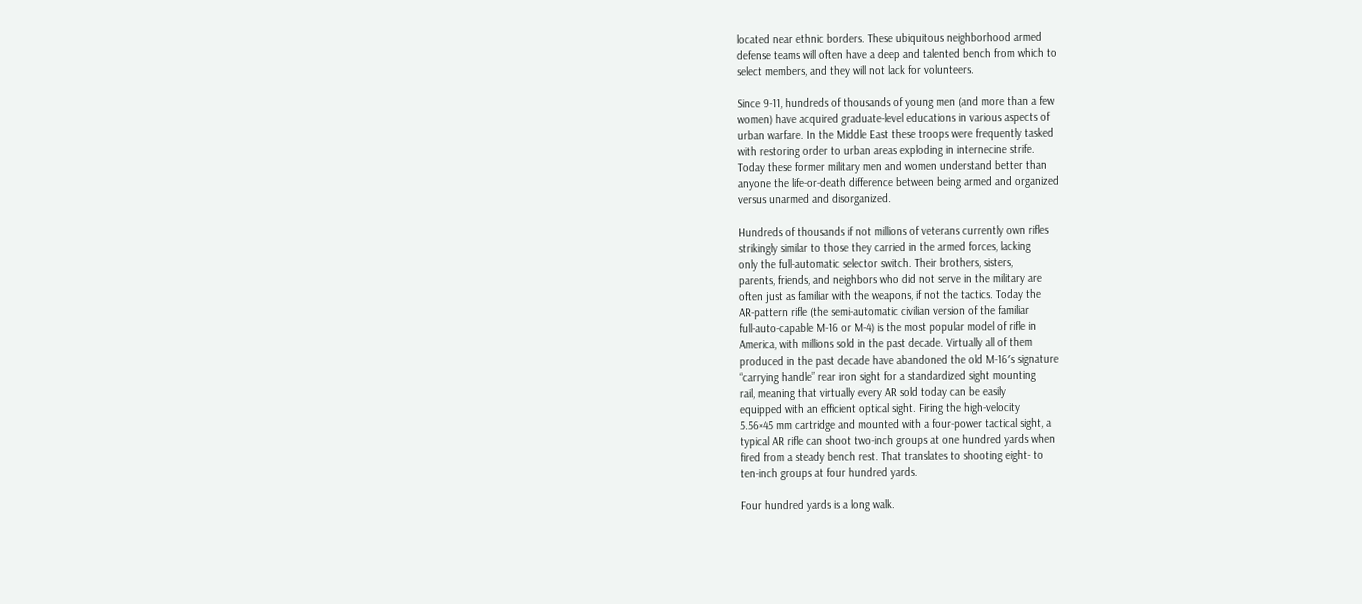located near ethnic borders. These ubiquitous neighborhood armed
defense teams will often have a deep and talented bench from which to
select members, and they will not lack for volunteers.

Since 9-11, hundreds of thousands of young men (and more than a few
women) have acquired graduate-level educations in various aspects of
urban warfare. In the Middle East these troops were frequently tasked
with restoring order to urban areas exploding in internecine strife.
Today these former military men and women understand better than
anyone the life-or-death difference between being armed and organized
versus unarmed and disorganized.

Hundreds of thousands if not millions of veterans currently own rifles
strikingly similar to those they carried in the armed forces, lacking
only the full-automatic selector switch. Their brothers, sisters,
parents, friends, and neighbors who did not serve in the military are
often just as familiar with the weapons, if not the tactics. Today the
AR-pattern rifle (the semi-automatic civilian version of the familiar
full-auto-capable M-16 or M-4) is the most popular model of rifle in
America, with millions sold in the past decade. Virtually all of them
produced in the past decade have abandoned the old M-16′s signature
“carrying handle” rear iron sight for a standardized sight mounting
rail, meaning that virtually every AR sold today can be easily
equipped with an efficient optical sight. Firing the high-velocity
5.56×45 mm cartridge and mounted with a four-power tactical sight, a
typical AR rifle can shoot two-inch groups at one hundred yards when
fired from a steady bench rest. That translates to shooting eight- to
ten-inch groups at four hundred yards.

Four hundred yards is a long walk.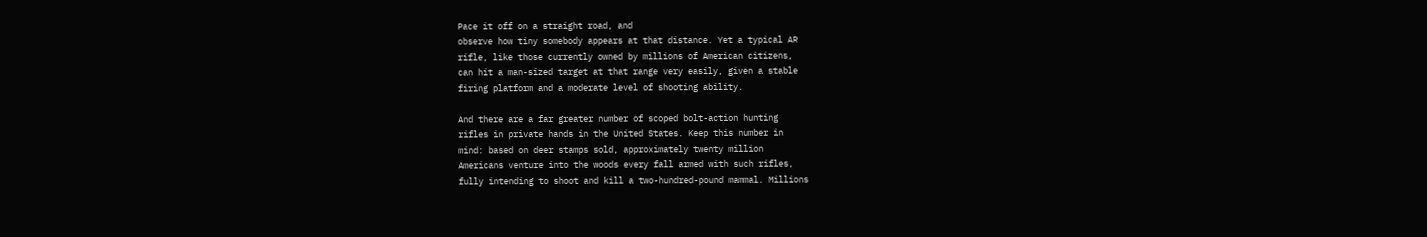Pace it off on a straight road, and
observe how tiny somebody appears at that distance. Yet a typical AR
rifle, like those currently owned by millions of American citizens,
can hit a man-sized target at that range very easily, given a stable
firing platform and a moderate level of shooting ability.

And there are a far greater number of scoped bolt-action hunting
rifles in private hands in the United States. Keep this number in
mind: based on deer stamps sold, approximately twenty million
Americans venture into the woods every fall armed with such rifles,
fully intending to shoot and kill a two-hundred-pound mammal. Millions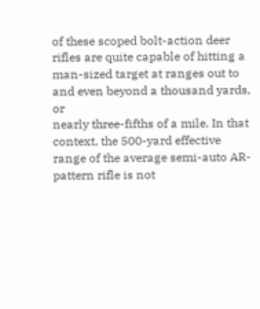of these scoped bolt-action deer rifles are quite capable of hitting a
man-sized target at ranges out to and even beyond a thousand yards, or
nearly three-fifths of a mile. In that context, the 500-yard effective
range of the average semi-auto AR-pattern rifle is not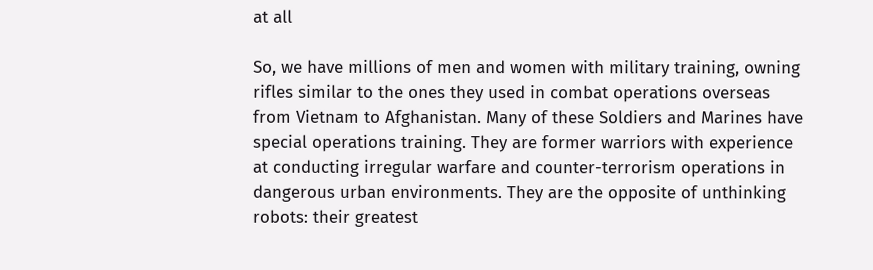at all

So, we have millions of men and women with military training, owning
rifles similar to the ones they used in combat operations overseas
from Vietnam to Afghanistan. Many of these Soldiers and Marines have
special operations training. They are former warriors with experience
at conducting irregular warfare and counter-terrorism operations in
dangerous urban environments. They are the opposite of unthinking
robots: their greatest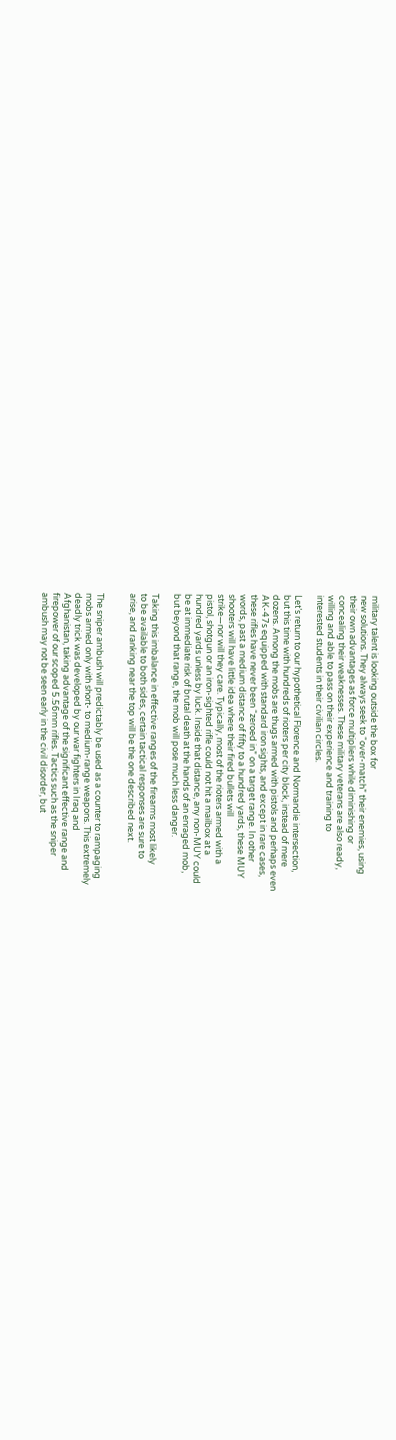military talent is looking outside the box for
new solutions. They always seek to “over-match” their enemies, using
their own advantages as force multipliers while diminishing or
concealing their weaknesses. These military veterans are also ready,
willing and able to pass on their experience and training to
interested students in their civilian circles.

Let’s return to our hypothetical Florence and Normandie intersection,
but this time with hundreds of rioters per city block, instead of mere
dozens. Among the mobs are thugs armed with pistols and perhaps even
AK-47s equipped with standard iron sights, and except in rare cases,
these rifles have never been “zeroed in” on a target range. In other
words, past a medium distance of fifty to a hundred yards, these MUY
shooters will have little idea where their fired bullets will
strike—nor will they care. Typically, most of the rioters armed with a
pistol, shotgun or an iron-sighted rifle could not hit a mailbox at a
hundred yards unless by luck. Inside that distance, any non-MUY could
be at immediate risk of brutal death at the hands of an enraged mob,
but beyond that range, the mob will pose much less danger.

Taking this imbalance in effective ranges of the firearms most likely
to be available to both sides, certain tactical responses are sure to
arise, and ranking near the top will be the one described next.


The sniper ambush will predictably be used as a counter to rampaging
mobs armed only with short- to medium-range weapons. This extremely
deadly trick was developed by our war fighters in Iraq and
Afghanistan, taking advantage of the significant effective range and
firepower of our scoped 5.56mm rifles. Tactics such as the sniper
ambush may not be seen early in the civil disorder, but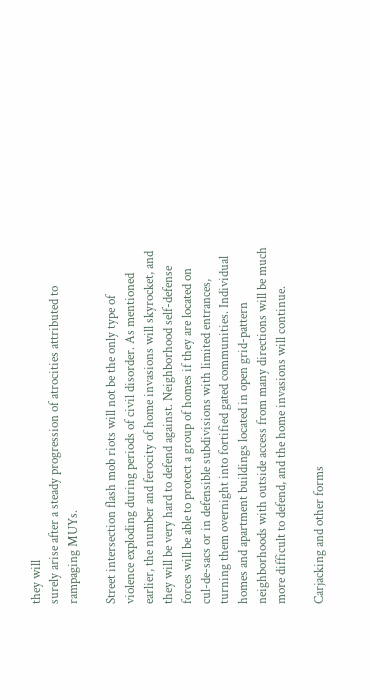they will
surely arise after a steady progression of atrocities attributed to
rampaging MUYs.

Street intersection flash mob riots will not be the only type of
violence exploding during periods of civil disorder. As mentioned
earlier, the number and ferocity of home invasions will skyrocket, and
they will be very hard to defend against. Neighborhood self-defense
forces will be able to protect a group of homes if they are located on
cul-de-sacs or in defensible subdivisions with limited entrances,
turning them overnight into fortified gated communities. Individual
homes and apartment buildings located in open grid-pattern
neighborhoods with outside access from many directions will be much
more difficult to defend, and the home invasions will continue.

Carjacking and other forms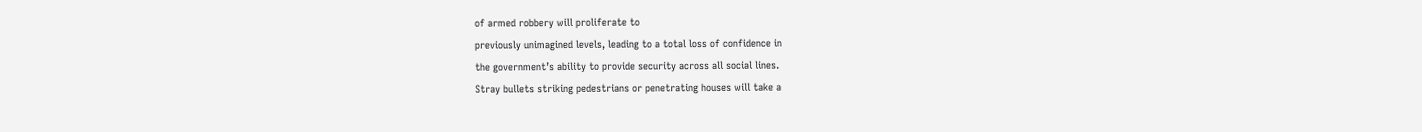of armed robbery will proliferate to
previously unimagined levels, leading to a total loss of confidence in
the government’s ability to provide security across all social lines.
Stray bullets striking pedestrians or penetrating houses will take a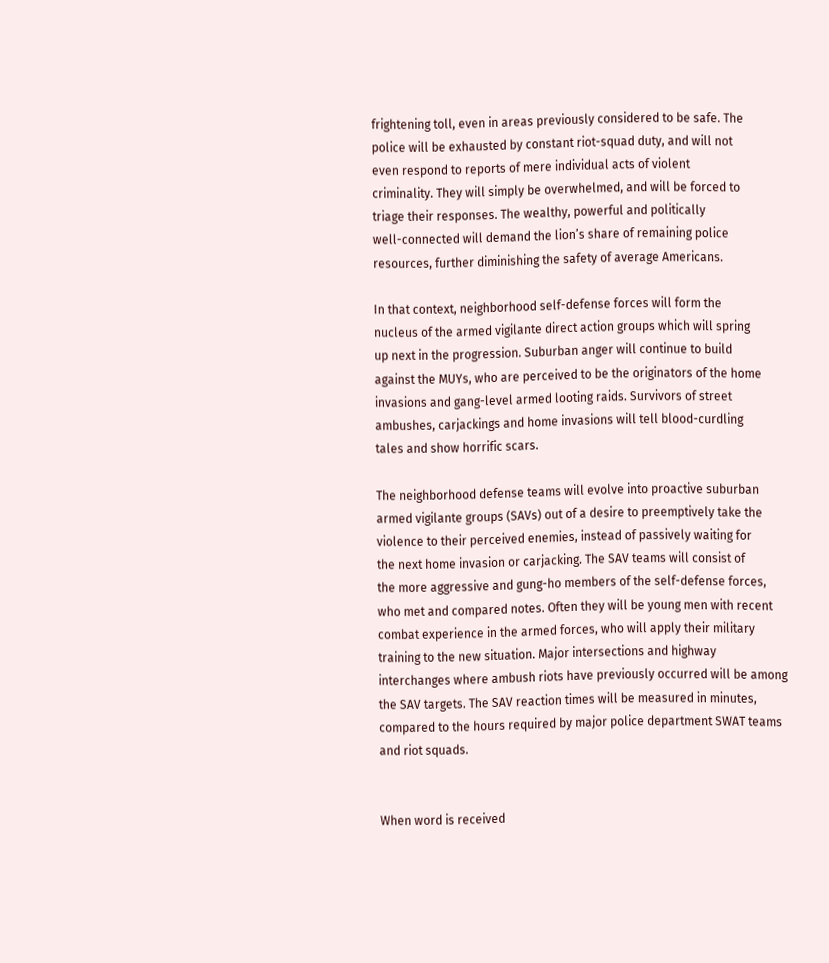frightening toll, even in areas previously considered to be safe. The
police will be exhausted by constant riot-squad duty, and will not
even respond to reports of mere individual acts of violent
criminality. They will simply be overwhelmed, and will be forced to
triage their responses. The wealthy, powerful and politically
well-connected will demand the lion’s share of remaining police
resources, further diminishing the safety of average Americans.

In that context, neighborhood self-defense forces will form the
nucleus of the armed vigilante direct action groups which will spring
up next in the progression. Suburban anger will continue to build
against the MUYs, who are perceived to be the originators of the home
invasions and gang-level armed looting raids. Survivors of street
ambushes, carjackings and home invasions will tell blood-curdling
tales and show horrific scars.

The neighborhood defense teams will evolve into proactive suburban
armed vigilante groups (SAVs) out of a desire to preemptively take the
violence to their perceived enemies, instead of passively waiting for
the next home invasion or carjacking. The SAV teams will consist of
the more aggressive and gung-ho members of the self-defense forces,
who met and compared notes. Often they will be young men with recent
combat experience in the armed forces, who will apply their military
training to the new situation. Major intersections and highway
interchanges where ambush riots have previously occurred will be among
the SAV targets. The SAV reaction times will be measured in minutes,
compared to the hours required by major police department SWAT teams
and riot squads.


When word is received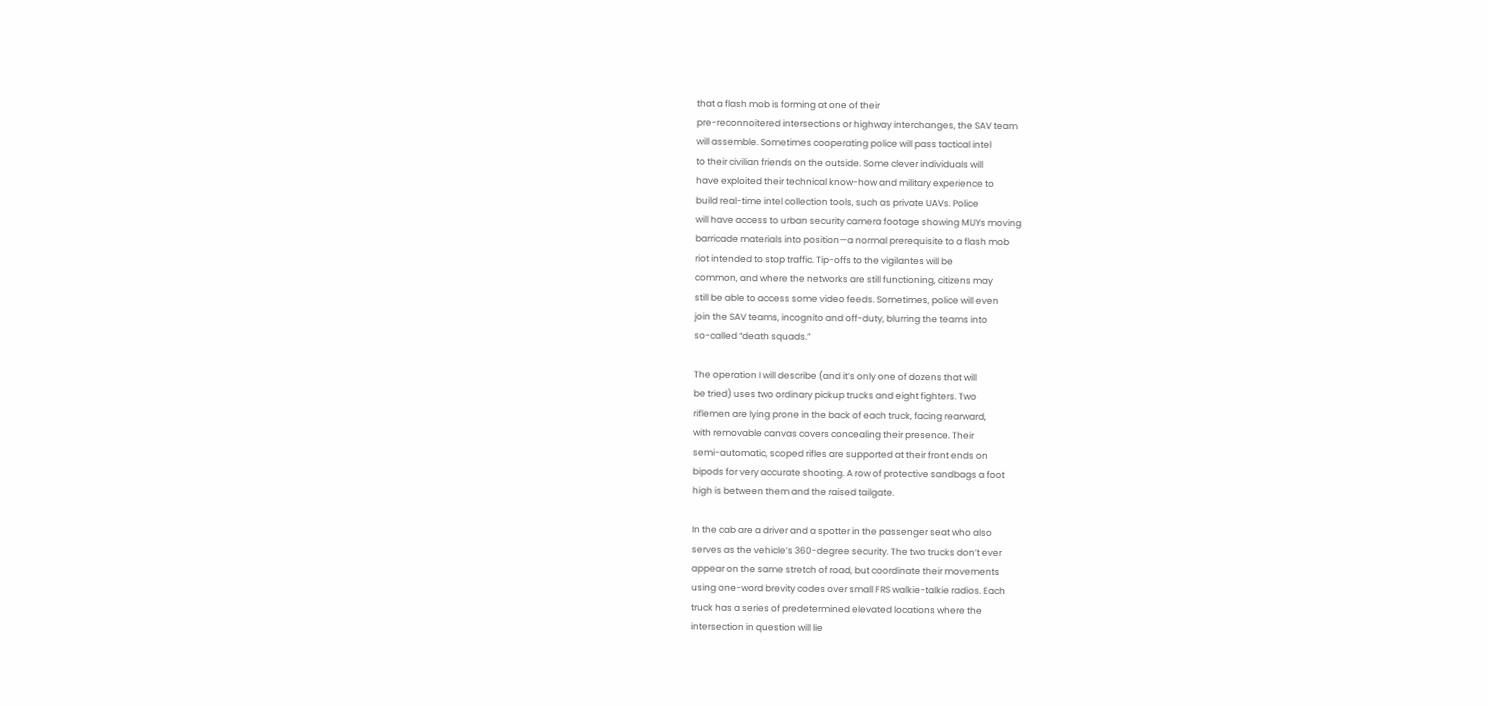that a flash mob is forming at one of their
pre-reconnoitered intersections or highway interchanges, the SAV team
will assemble. Sometimes cooperating police will pass tactical intel
to their civilian friends on the outside. Some clever individuals will
have exploited their technical know-how and military experience to
build real-time intel collection tools, such as private UAVs. Police
will have access to urban security camera footage showing MUYs moving
barricade materials into position—a normal prerequisite to a flash mob
riot intended to stop traffic. Tip-offs to the vigilantes will be
common, and where the networks are still functioning, citizens may
still be able to access some video feeds. Sometimes, police will even
join the SAV teams, incognito and off-duty, blurring the teams into
so-called “death squads.”

The operation I will describe (and it’s only one of dozens that will
be tried) uses two ordinary pickup trucks and eight fighters. Two
riflemen are lying prone in the back of each truck, facing rearward,
with removable canvas covers concealing their presence. Their
semi-automatic, scoped rifles are supported at their front ends on
bipods for very accurate shooting. A row of protective sandbags a foot
high is between them and the raised tailgate.

In the cab are a driver and a spotter in the passenger seat who also
serves as the vehicle’s 360-degree security. The two trucks don’t ever
appear on the same stretch of road, but coordinate their movements
using one-word brevity codes over small FRS walkie-talkie radios. Each
truck has a series of predetermined elevated locations where the
intersection in question will lie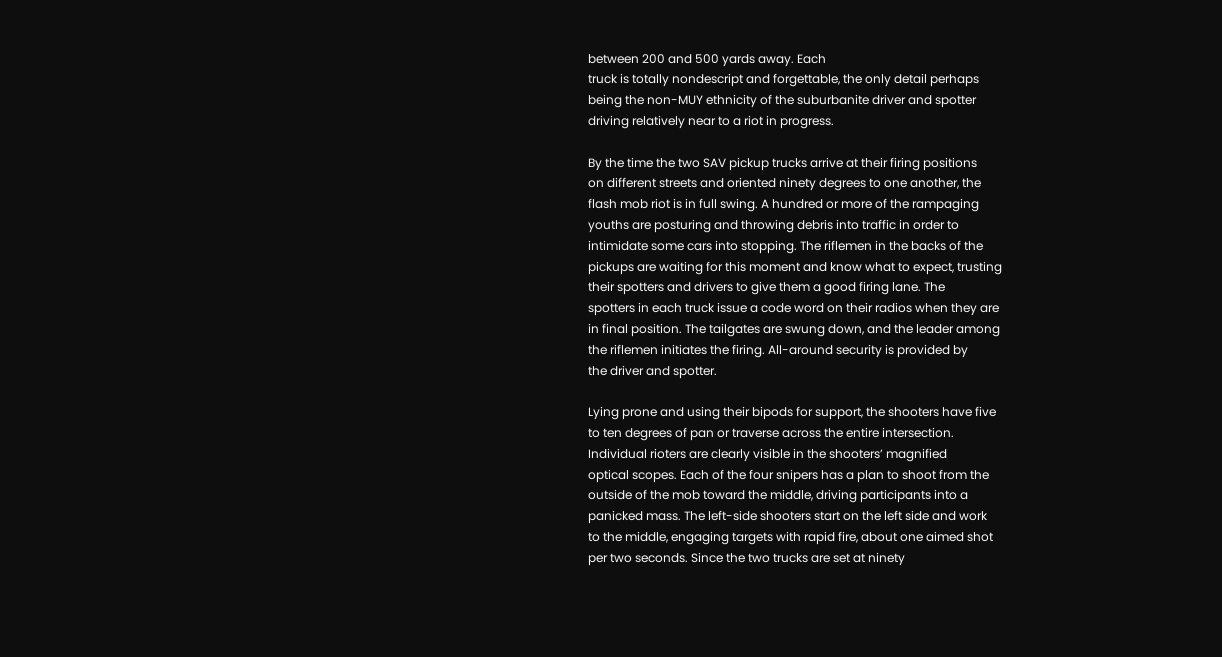between 200 and 500 yards away. Each
truck is totally nondescript and forgettable, the only detail perhaps
being the non-MUY ethnicity of the suburbanite driver and spotter
driving relatively near to a riot in progress.

By the time the two SAV pickup trucks arrive at their firing positions
on different streets and oriented ninety degrees to one another, the
flash mob riot is in full swing. A hundred or more of the rampaging
youths are posturing and throwing debris into traffic in order to
intimidate some cars into stopping. The riflemen in the backs of the
pickups are waiting for this moment and know what to expect, trusting
their spotters and drivers to give them a good firing lane. The
spotters in each truck issue a code word on their radios when they are
in final position. The tailgates are swung down, and the leader among
the riflemen initiates the firing. All-around security is provided by
the driver and spotter.

Lying prone and using their bipods for support, the shooters have five
to ten degrees of pan or traverse across the entire intersection.
Individual rioters are clearly visible in the shooters’ magnified
optical scopes. Each of the four snipers has a plan to shoot from the
outside of the mob toward the middle, driving participants into a
panicked mass. The left-side shooters start on the left side and work
to the middle, engaging targets with rapid fire, about one aimed shot
per two seconds. Since the two trucks are set at ninety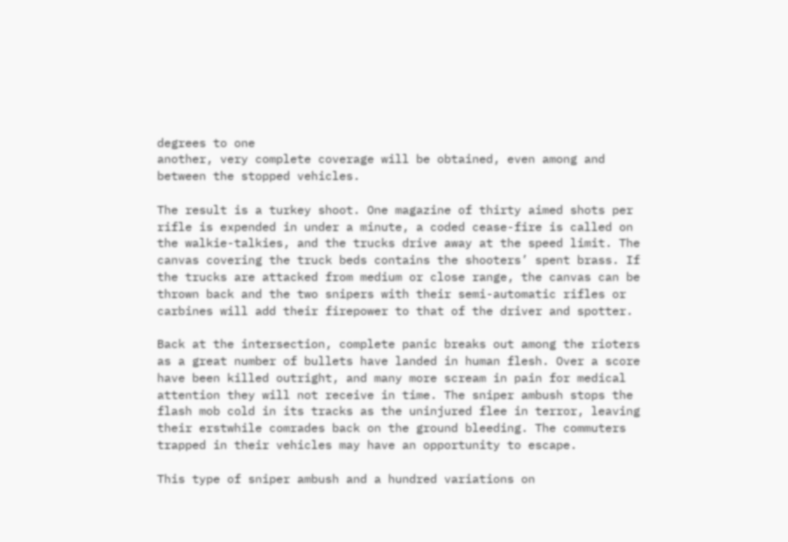degrees to one
another, very complete coverage will be obtained, even among and
between the stopped vehicles.

The result is a turkey shoot. One magazine of thirty aimed shots per
rifle is expended in under a minute, a coded cease-fire is called on
the walkie-talkies, and the trucks drive away at the speed limit. The
canvas covering the truck beds contains the shooters’ spent brass. If
the trucks are attacked from medium or close range, the canvas can be
thrown back and the two snipers with their semi-automatic rifles or
carbines will add their firepower to that of the driver and spotter.

Back at the intersection, complete panic breaks out among the rioters
as a great number of bullets have landed in human flesh. Over a score
have been killed outright, and many more scream in pain for medical
attention they will not receive in time. The sniper ambush stops the
flash mob cold in its tracks as the uninjured flee in terror, leaving
their erstwhile comrades back on the ground bleeding. The commuters
trapped in their vehicles may have an opportunity to escape.

This type of sniper ambush and a hundred variations on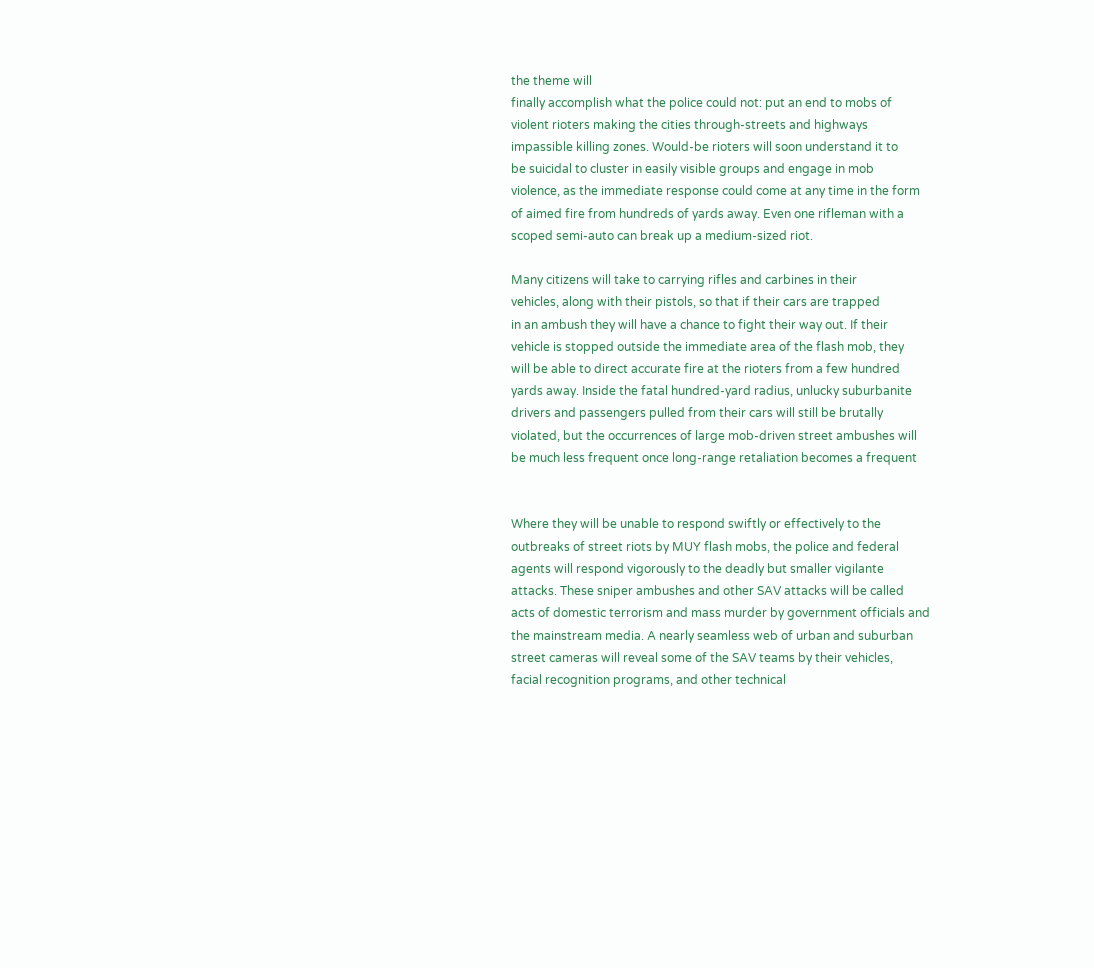the theme will
finally accomplish what the police could not: put an end to mobs of
violent rioters making the cities through-streets and highways
impassible killing zones. Would-be rioters will soon understand it to
be suicidal to cluster in easily visible groups and engage in mob
violence, as the immediate response could come at any time in the form
of aimed fire from hundreds of yards away. Even one rifleman with a
scoped semi-auto can break up a medium-sized riot.

Many citizens will take to carrying rifles and carbines in their
vehicles, along with their pistols, so that if their cars are trapped
in an ambush they will have a chance to fight their way out. If their
vehicle is stopped outside the immediate area of the flash mob, they
will be able to direct accurate fire at the rioters from a few hundred
yards away. Inside the fatal hundred-yard radius, unlucky suburbanite
drivers and passengers pulled from their cars will still be brutally
violated, but the occurrences of large mob-driven street ambushes will
be much less frequent once long-range retaliation becomes a frequent


Where they will be unable to respond swiftly or effectively to the
outbreaks of street riots by MUY flash mobs, the police and federal
agents will respond vigorously to the deadly but smaller vigilante
attacks. These sniper ambushes and other SAV attacks will be called
acts of domestic terrorism and mass murder by government officials and
the mainstream media. A nearly seamless web of urban and suburban
street cameras will reveal some of the SAV teams by their vehicles,
facial recognition programs, and other technical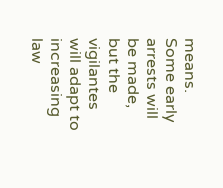means. Some early
arrests will be made, but the vigilantes will adapt to increasing law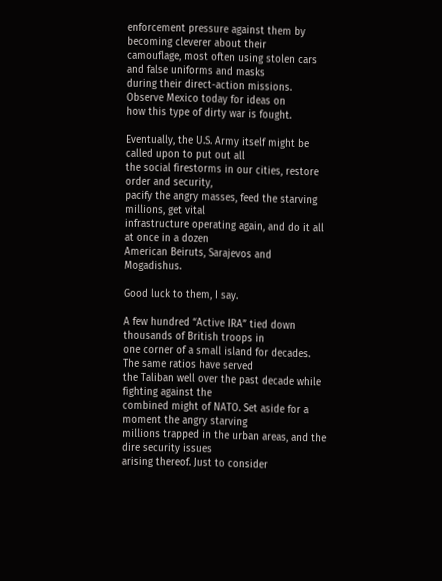enforcement pressure against them by becoming cleverer about their
camouflage, most often using stolen cars and false uniforms and masks
during their direct-action missions. Observe Mexico today for ideas on
how this type of dirty war is fought.

Eventually, the U.S. Army itself might be called upon to put out all
the social firestorms in our cities, restore order and security,
pacify the angry masses, feed the starving millions, get vital
infrastructure operating again, and do it all at once in a dozen
American Beiruts, Sarajevos and Mogadishus.

Good luck to them, I say.

A few hundred “Active IRA” tied down thousands of British troops in
one corner of a small island for decades. The same ratios have served
the Taliban well over the past decade while fighting against the
combined might of NATO. Set aside for a moment the angry starving
millions trapped in the urban areas, and the dire security issues
arising thereof. Just to consider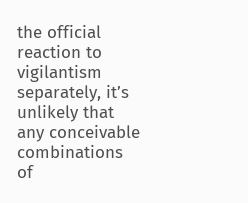the official reaction to vigilantism
separately, it’s unlikely that any conceivable combinations of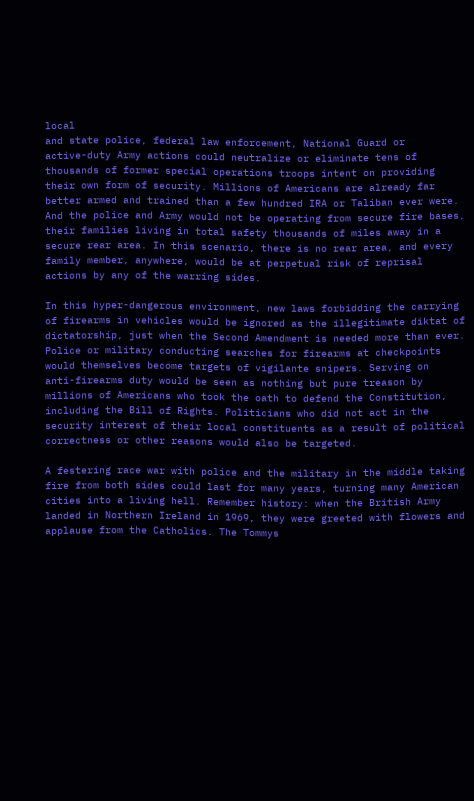local
and state police, federal law enforcement, National Guard or
active-duty Army actions could neutralize or eliminate tens of
thousands of former special operations troops intent on providing
their own form of security. Millions of Americans are already far
better armed and trained than a few hundred IRA or Taliban ever were.
And the police and Army would not be operating from secure fire bases,
their families living in total safety thousands of miles away in a
secure rear area. In this scenario, there is no rear area, and every
family member, anywhere, would be at perpetual risk of reprisal
actions by any of the warring sides.

In this hyper-dangerous environment, new laws forbidding the carrying
of firearms in vehicles would be ignored as the illegitimate diktat of
dictatorship, just when the Second Amendment is needed more than ever.
Police or military conducting searches for firearms at checkpoints
would themselves become targets of vigilante snipers. Serving on
anti-firearms duty would be seen as nothing but pure treason by
millions of Americans who took the oath to defend the Constitution,
including the Bill of Rights. Politicians who did not act in the
security interest of their local constituents as a result of political
correctness or other reasons would also be targeted.

A festering race war with police and the military in the middle taking
fire from both sides could last for many years, turning many American
cities into a living hell. Remember history: when the British Army
landed in Northern Ireland in 1969, they were greeted with flowers and
applause from the Catholics. The Tommys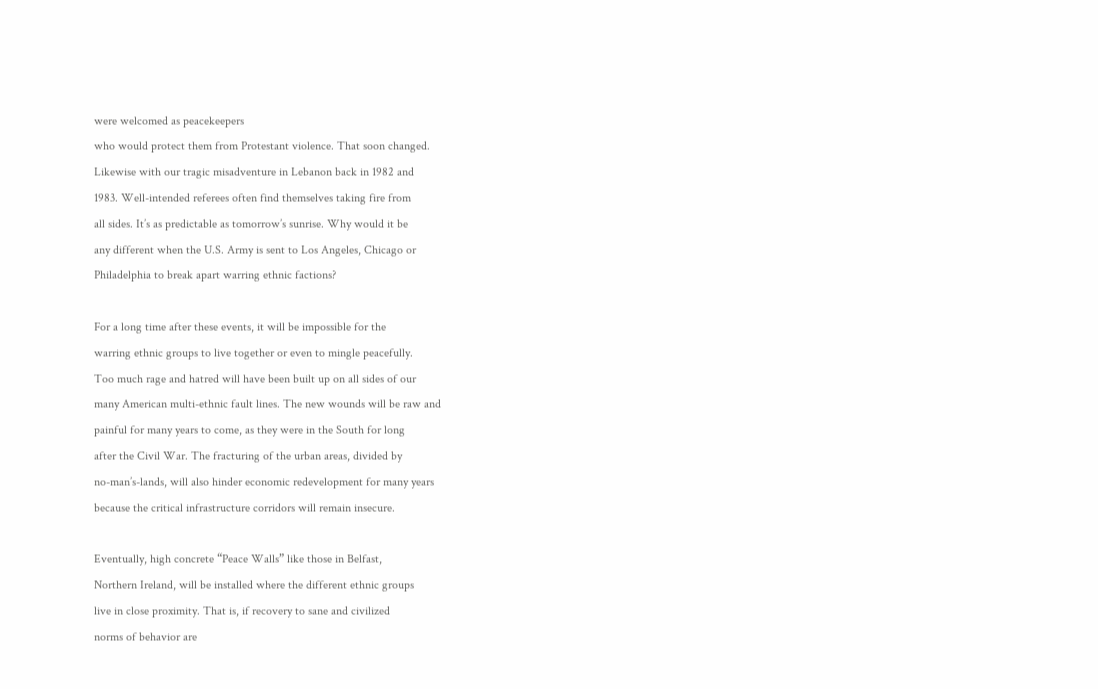were welcomed as peacekeepers
who would protect them from Protestant violence. That soon changed.
Likewise with our tragic misadventure in Lebanon back in 1982 and
1983. Well-intended referees often find themselves taking fire from
all sides. It’s as predictable as tomorrow’s sunrise. Why would it be
any different when the U.S. Army is sent to Los Angeles, Chicago or
Philadelphia to break apart warring ethnic factions?

For a long time after these events, it will be impossible for the
warring ethnic groups to live together or even to mingle peacefully.
Too much rage and hatred will have been built up on all sides of our
many American multi-ethnic fault lines. The new wounds will be raw and
painful for many years to come, as they were in the South for long
after the Civil War. The fracturing of the urban areas, divided by
no-man’s-lands, will also hinder economic redevelopment for many years
because the critical infrastructure corridors will remain insecure.

Eventually, high concrete “Peace Walls” like those in Belfast,
Northern Ireland, will be installed where the different ethnic groups
live in close proximity. That is, if recovery to sane and civilized
norms of behavior are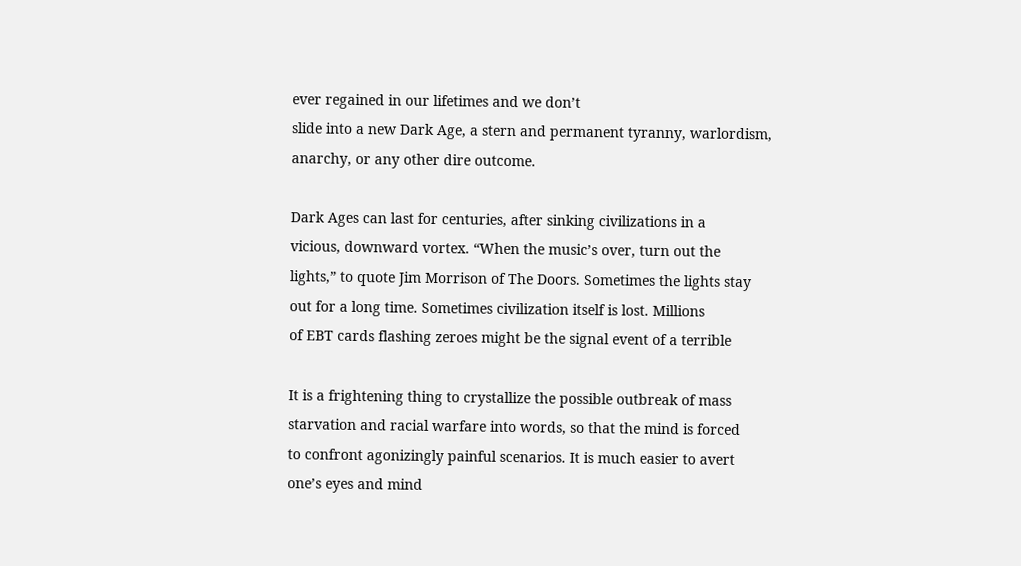ever regained in our lifetimes and we don’t
slide into a new Dark Age, a stern and permanent tyranny, warlordism,
anarchy, or any other dire outcome.

Dark Ages can last for centuries, after sinking civilizations in a
vicious, downward vortex. “When the music’s over, turn out the
lights,” to quote Jim Morrison of The Doors. Sometimes the lights stay
out for a long time. Sometimes civilization itself is lost. Millions
of EBT cards flashing zeroes might be the signal event of a terrible

It is a frightening thing to crystallize the possible outbreak of mass
starvation and racial warfare into words, so that the mind is forced
to confront agonizingly painful scenarios. It is much easier to avert
one’s eyes and mind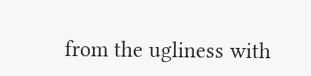from the ugliness with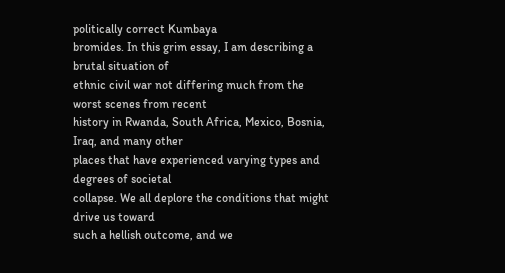politically correct Kumbaya
bromides. In this grim essay, I am describing a brutal situation of
ethnic civil war not differing much from the worst scenes from recent
history in Rwanda, South Africa, Mexico, Bosnia, Iraq, and many other
places that have experienced varying types and degrees of societal
collapse. We all deplore the conditions that might drive us toward
such a hellish outcome, and we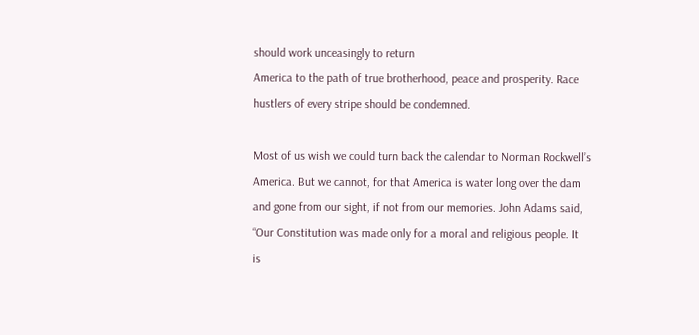should work unceasingly to return
America to the path of true brotherhood, peace and prosperity. Race
hustlers of every stripe should be condemned.

Most of us wish we could turn back the calendar to Norman Rockwell’s
America. But we cannot, for that America is water long over the dam
and gone from our sight, if not from our memories. John Adams said,
“Our Constitution was made only for a moral and religious people. It
is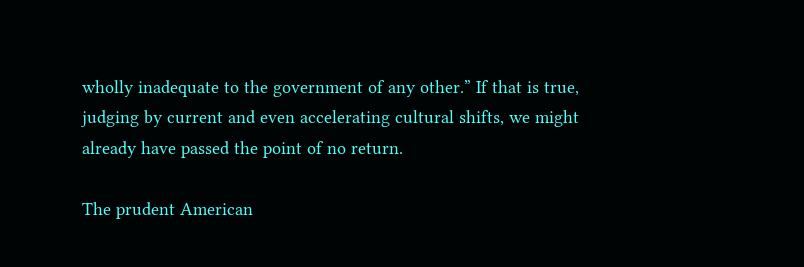wholly inadequate to the government of any other.” If that is true,
judging by current and even accelerating cultural shifts, we might
already have passed the point of no return.

The prudent American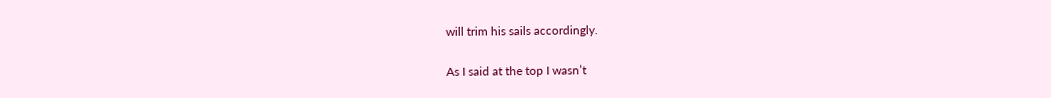will trim his sails accordingly.

As I said at the top I wasn’t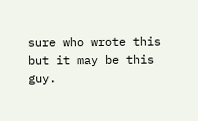sure who wrote this but it may be this guy.